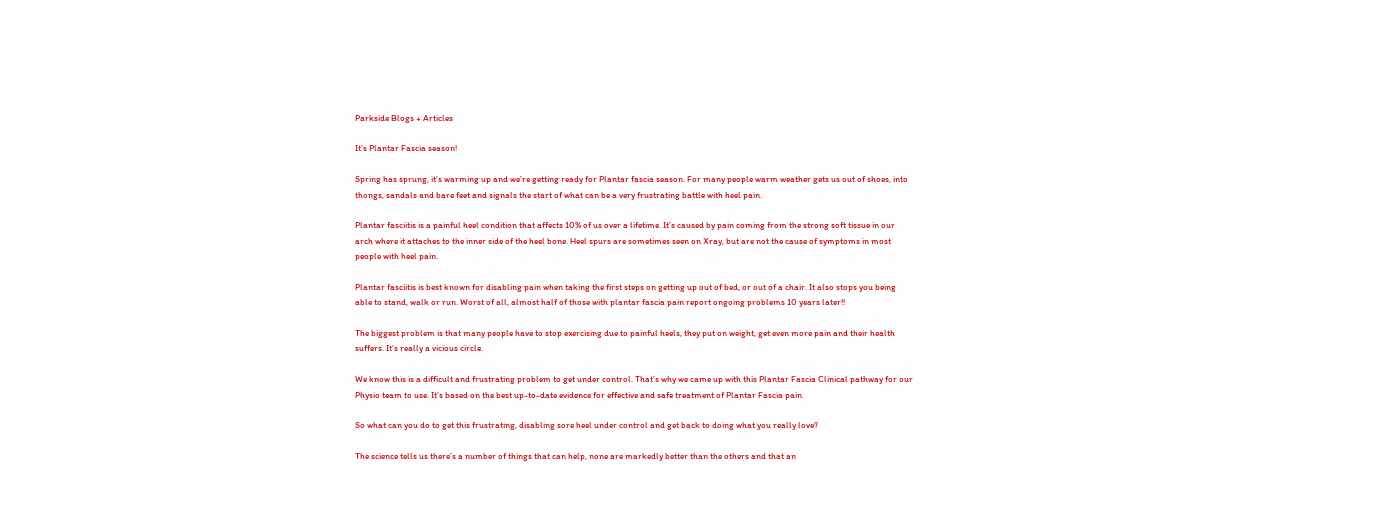Parkside Blogs + Articles

It’s Plantar Fascia season!

Spring has sprung, it’s warming up and we’re getting ready for Plantar fascia season. For many people warm weather gets us out of shoes, into thongs, sandals and bare feet and signals the start of what can be a very frustrating battle with heel pain.

Plantar fasciitis is a painful heel condition that affects 10% of us over a lifetime. It’s caused by pain coming from the strong soft tissue in our arch where it attaches to the inner side of the heel bone. Heel spurs are sometimes seen on Xray, but are not the cause of symptoms in most people with heel pain.

Plantar fasciitis is best known for disabling pain when taking the first steps on getting up out of bed, or out of a chair. It also stops you being able to stand, walk or run. Worst of all, almost half of those with plantar fascia pain report ongoing problems 10 years later!!

The biggest problem is that many people have to stop exercising due to painful heels, they put on weight, get even more pain and their health suffers. It’s really a vicious circle.

We know this is a difficult and frustrating problem to get under control. That’s why we came up with this Plantar Fascia Clinical pathway for our Physio team to use. It’s based on the best up-to-date evidence for effective and safe treatment of Plantar Fascia pain.

So what can you do to get this frustrating, disabling sore heel under control and get back to doing what you really love?

The science tells us there’s a number of things that can help, none are markedly better than the others and that an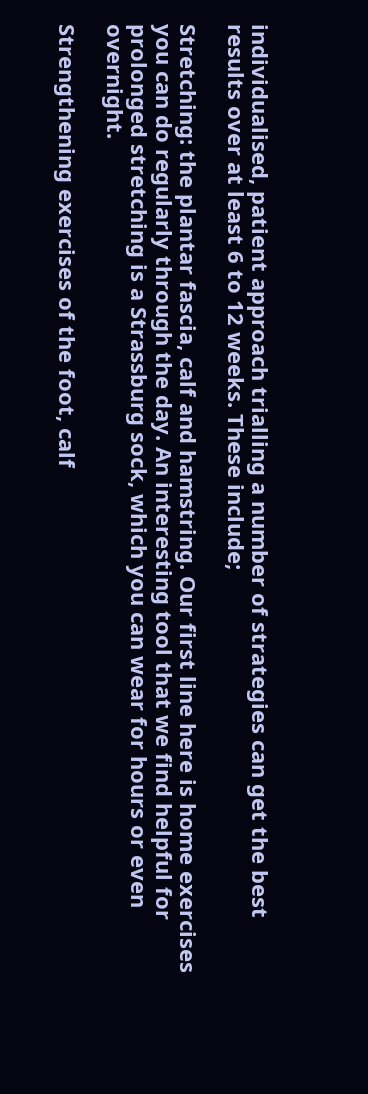individualised, patient approach trialling a number of strategies can get the best results over at least 6 to 12 weeks. These include;

Stretching: the plantar fascia, calf and hamstring. Our first line here is home exercises you can do regularly through the day. An interesting tool that we find helpful for prolonged stretching is a Strassburg sock, which you can wear for hours or even overnight.

Strengthening exercises of the foot, calf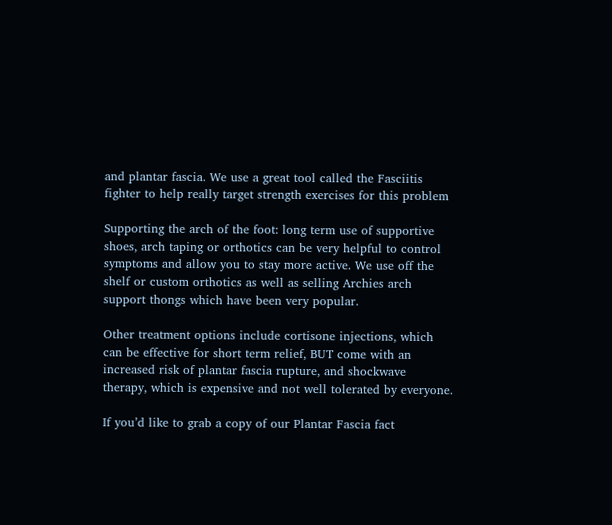and plantar fascia. We use a great tool called the Fasciitis fighter to help really target strength exercises for this problem

Supporting the arch of the foot: long term use of supportive shoes, arch taping or orthotics can be very helpful to control symptoms and allow you to stay more active. We use off the shelf or custom orthotics as well as selling Archies arch support thongs which have been very popular.

Other treatment options include cortisone injections, which can be effective for short term relief, BUT come with an increased risk of plantar fascia rupture, and shockwave therapy, which is expensive and not well tolerated by everyone.

If you’d like to grab a copy of our Plantar Fascia fact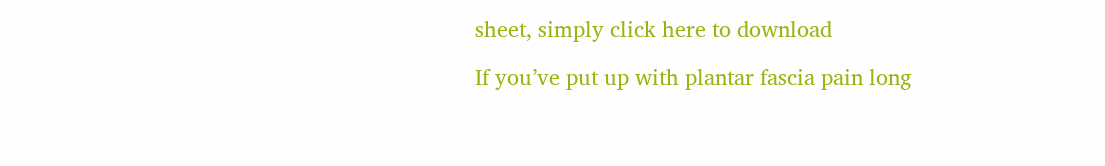sheet, simply click here to download

If you’ve put up with plantar fascia pain long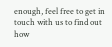enough, feel free to get in touch with us to find out how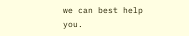we can best help you.